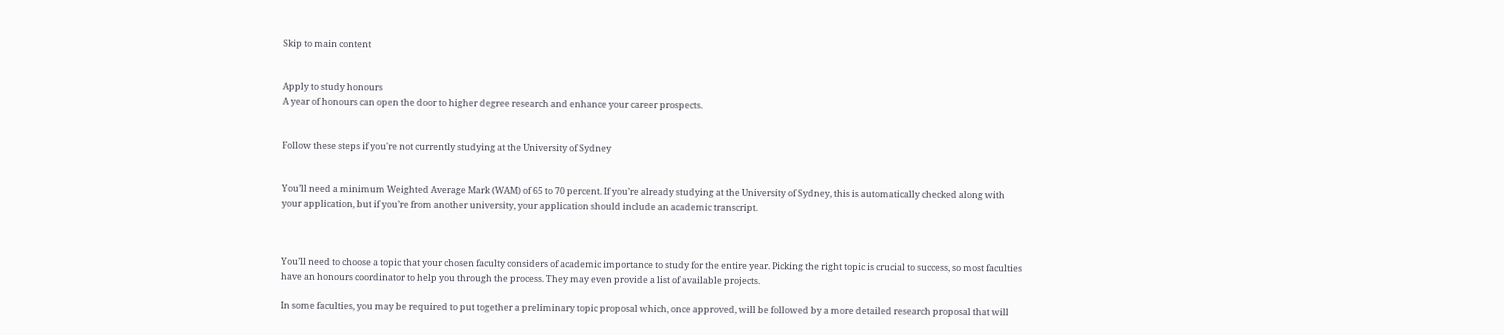Skip to main content


Apply to study honours
A year of honours can open the door to higher degree research and enhance your career prospects.


Follow these steps if you're not currently studying at the University of Sydney


You’ll need a minimum Weighted Average Mark (WAM) of 65 to 70 percent. If you’re already studying at the University of Sydney, this is automatically checked along with your application, but if you’re from another university, your application should include an academic transcript.



You’ll need to choose a topic that your chosen faculty considers of academic importance to study for the entire year. Picking the right topic is crucial to success, so most faculties have an honours coordinator to help you through the process. They may even provide a list of available projects.

In some faculties, you may be required to put together a preliminary topic proposal which, once approved, will be followed by a more detailed research proposal that will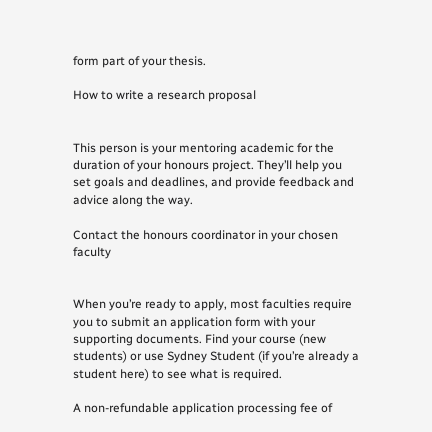form part of your thesis.

How to write a research proposal


This person is your mentoring academic for the duration of your honours project. They’ll help you set goals and deadlines, and provide feedback and advice along the way.

Contact the honours coordinator in your chosen faculty


When you’re ready to apply, most faculties require you to submit an application form with your supporting documents. Find your course (new students) or use Sydney Student (if you’re already a student here) to see what is required.

A non-refundable application processing fee of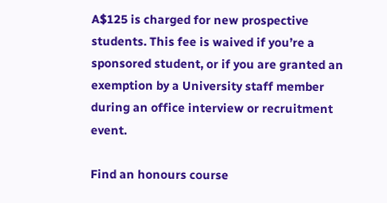A$125 is charged for new prospective students. This fee is waived if you’re a sponsored student, or if you are granted an exemption by a University staff member during an office interview or recruitment event.

Find an honours course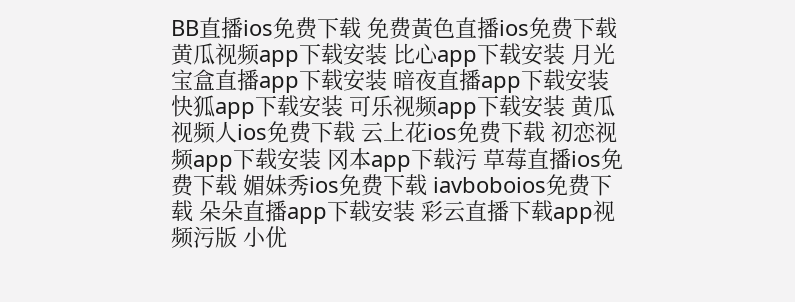BB直播ios免费下载 免费黃色直播ios免费下载 黄瓜视频app下载安装 比心app下载安装 月光宝盒直播app下载安装 暗夜直播app下载安装 快狐app下载安装 可乐视频app下载安装 黄瓜视频人ios免费下载 云上花ios免费下载 初恋视频app下载安装 冈本app下载污 草莓直播ios免费下载 媚妹秀ios免费下载 iavboboios免费下载 朵朵直播app下载安装 彩云直播下载app视频污版 小优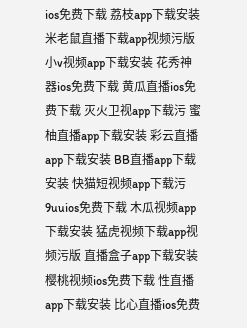ios免费下载 荔枝app下载安装 米老鼠直播下载app视频污版 小v视频app下载安装 花秀神器ios免费下载 黄瓜直播ios免费下载 灭火卫视app下载污 蜜柚直播app下载安装 彩云直播app下载安装 BB直播app下载安装 快猫短视频app下载污 9uuios免费下载 木瓜视频app下载安装 猛虎视频下载app视频污版 直播盒子app下载安装 樱桃视频ios免费下载 性直播app下载安装 比心直播ios免费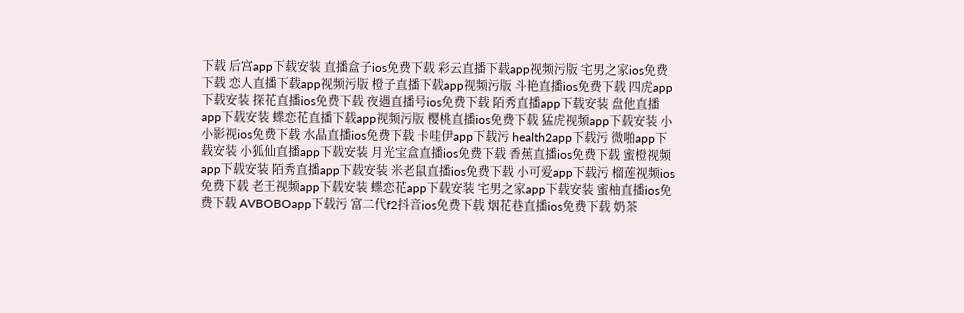下载 后宫app下载安装 直播盒子ios免费下载 彩云直播下载app视频污版 宅男之家ios免费下载 恋人直播下载app视频污版 橙子直播下载app视频污版 斗艳直播ios免费下载 四虎app下载安装 探花直播ios免费下载 夜遇直播号ios免费下载 陌秀直播app下载安装 盘他直播app下载安装 蝶恋花直播下载app视频污版 樱桃直播ios免费下载 猛虎视频app下载安装 小小影视ios免费下载 水晶直播ios免费下载 卡哇伊app下载污 health2app下载污 微啪app下载安装 小狐仙直播app下载安装 月光宝盒直播ios免费下载 香蕉直播ios免费下载 蜜橙视频app下载安装 陌秀直播app下载安装 米老鼠直播ios免费下载 小可爱app下载污 榴莲视频ios免费下载 老王视频app下载安装 蝶恋花app下载安装 宅男之家app下载安装 蜜柚直播ios免费下载 AVBOBOapp下载污 富二代f2抖音ios免费下载 烟花巷直播ios免费下载 奶茶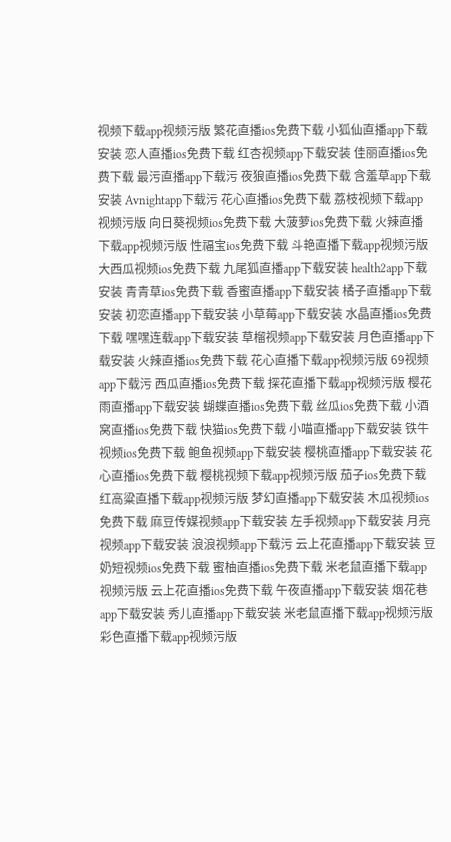视频下载app视频污版 繁花直播ios免费下载 小狐仙直播app下载安装 恋人直播ios免费下载 红杏视频app下载安装 佳丽直播ios免费下载 最污直播app下载污 夜狼直播ios免费下载 含羞草app下载安装 Avnightapp下载污 花心直播ios免费下载 荔枝视频下载app视频污版 向日葵视频ios免费下载 大菠萝ios免费下载 火辣直播下载app视频污版 性福宝ios免费下载 斗艳直播下载app视频污版 大西瓜视频ios免费下载 九尾狐直播app下载安装 health2app下载安装 青青草ios免费下载 香蜜直播app下载安装 橘子直播app下载安装 初恋直播app下载安装 小草莓app下载安装 水晶直播ios免费下载 嘿嘿连载app下载安装 草榴视频app下载安装 月色直播app下载安装 火辣直播ios免费下载 花心直播下载app视频污版 69视频app下载污 西瓜直播ios免费下载 探花直播下载app视频污版 樱花雨直播app下载安装 蝴蝶直播ios免费下载 丝瓜ios免费下载 小酒窝直播ios免费下载 快猫ios免费下载 小喵直播app下载安装 铁牛视频ios免费下载 鲍鱼视频app下载安装 樱桃直播app下载安装 花心直播ios免费下载 樱桃视频下载app视频污版 茄子ios免费下载 红高粱直播下载app视频污版 梦幻直播app下载安装 木瓜视频ios免费下载 麻豆传媒视频app下载安装 左手视频app下载安装 月亮视频app下载安装 浪浪视频app下载污 云上花直播app下载安装 豆奶短视频ios免费下载 蜜柚直播ios免费下载 米老鼠直播下载app视频污版 云上花直播ios免费下载 午夜直播app下载安装 烟花巷app下载安装 秀儿直播app下载安装 米老鼠直播下载app视频污版 彩色直播下载app视频污版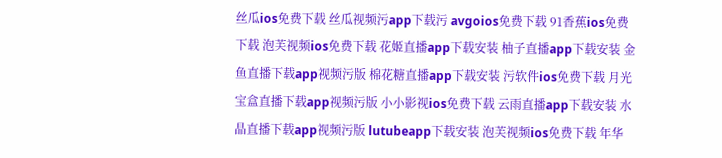丝瓜ios免费下载 丝瓜视频污app下载污 avgoios免费下载 91香蕉ios免费下载 泡芙视频ios免费下载 花姬直播app下载安装 柚子直播app下载安装 金鱼直播下载app视频污版 棉花糖直播app下载安装 污软件ios免费下载 月光宝盒直播下载app视频污版 小小影视ios免费下载 云雨直播app下载安装 水晶直播下载app视频污版 lutubeapp下载安装 泡芙视频ios免费下载 年华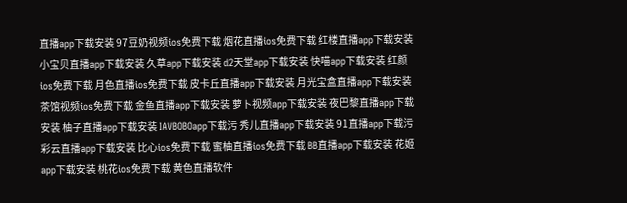直播app下载安装 97豆奶视频ios免费下载 烟花直播ios免费下载 红楼直播app下载安装 小宝贝直播app下载安装 久草app下载安装 d2天堂app下载安装 快喵app下载安装 红颜ios免费下载 月色直播ios免费下载 皮卡丘直播app下载安装 月光宝盒直播app下载安装 茶馆视频ios免费下载 金鱼直播app下载安装 萝卜视频app下载安装 夜巴黎直播app下载安装 柚子直播app下载安装 IAVBOBOapp下载污 秀儿直播app下载安装 91直播app下载污 彩云直播app下载安装 比心ios免费下载 蜜柚直播ios免费下载 BB直播app下载安装 花姬app下载安装 桃花ios免费下载 黄色直播软件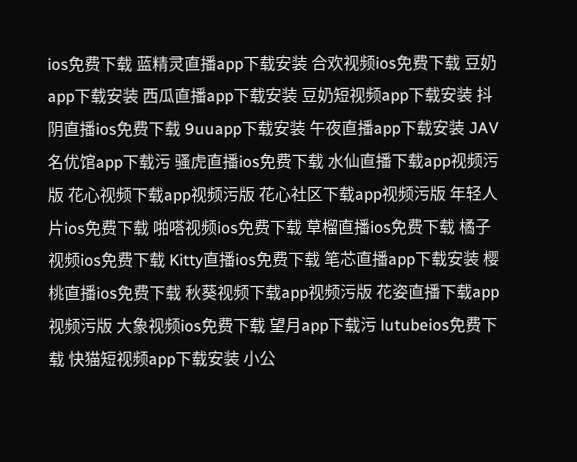ios免费下载 蓝精灵直播app下载安装 合欢视频ios免费下载 豆奶app下载安装 西瓜直播app下载安装 豆奶短视频app下载安装 抖阴直播ios免费下载 9uuapp下载安装 午夜直播app下载安装 JAV名优馆app下载污 骚虎直播ios免费下载 水仙直播下载app视频污版 花心视频下载app视频污版 花心社区下载app视频污版 年轻人片ios免费下载 啪嗒视频ios免费下载 草榴直播ios免费下载 橘子视频ios免费下载 Kitty直播ios免费下载 笔芯直播app下载安装 樱桃直播ios免费下载 秋葵视频下载app视频污版 花姿直播下载app视频污版 大象视频ios免费下载 望月app下载污 lutubeios免费下载 快猫短视频app下载安装 小公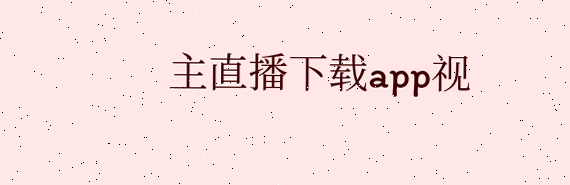主直播下载app视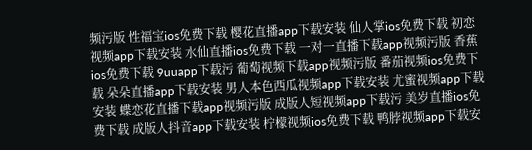频污版 性福宝ios免费下载 樱花直播app下载安装 仙人掌ios免费下载 初恋视频app下载安装 水仙直播ios免费下载 一对一直播下载app视频污版 香蕉ios免费下载 9uuapp下载污 葡萄视频下载app视频污版 番茄视频ios免费下载 朵朵直播app下载安装 男人本色西瓜视频app下载安装 尤蜜视频app下载安装 蝶恋花直播下载app视频污版 成版人短视频app下载污 美岁直播ios免费下载 成版人抖音app下载安装 柠檬视频ios免费下载 鸭脖视频app下载安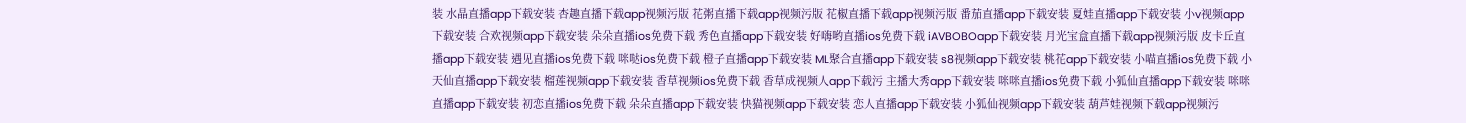装 水晶直播app下载安装 杏趣直播下载app视频污版 花粥直播下载app视频污版 花椒直播下载app视频污版 番茄直播app下载安装 夏娃直播app下载安装 小v视频app下载安装 合欢视频app下载安装 朵朵直播ios免费下载 秀色直播app下载安装 好嗨哟直播ios免费下载 iAVBOBOapp下载安装 月光宝盒直播下载app视频污版 皮卡丘直播app下载安装 遇见直播ios免费下载 咪哒ios免费下载 橙子直播app下载安装 ML聚合直播app下载安装 s8视频app下载安装 桃花app下载安装 小喵直播ios免费下载 小天仙直播app下载安装 榴莲视频app下载安装 香草视频ios免费下载 香草成视频人app下载污 主播大秀app下载安装 咪咪直播ios免费下载 小狐仙直播app下载安装 咪咪直播app下载安装 初恋直播ios免费下载 朵朵直播app下载安装 快猫视频app下载安装 恋人直播app下载安装 小狐仙视频app下载安装 葫芦娃视频下载app视频污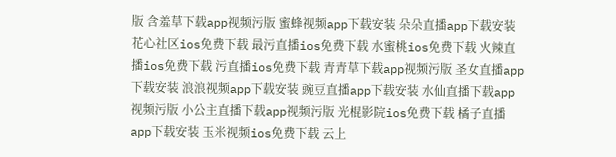版 含羞草下载app视频污版 蜜蜂视频app下载安装 朵朵直播app下载安装 花心社区ios免费下载 最污直播ios免费下载 水蜜桃ios免费下载 火辣直播ios免费下载 污直播ios免费下载 青青草下载app视频污版 圣女直播app下载安装 浪浪视频app下载安装 豌豆直播app下载安装 水仙直播下载app视频污版 小公主直播下载app视频污版 光棍影院ios免费下载 橘子直播app下载安装 玉米视频ios免费下载 云上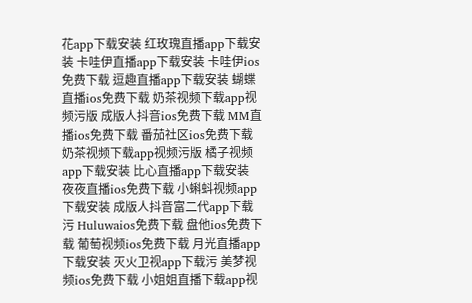花app下载安装 红玫瑰直播app下载安装 卡哇伊直播app下载安装 卡哇伊ios免费下载 逗趣直播app下载安装 蝴蝶直播ios免费下载 奶茶视频下载app视频污版 成版人抖音ios免费下载 MM直播ios免费下载 番茄社区ios免费下载 奶茶视频下载app视频污版 橘子视频app下载安装 比心直播app下载安装 夜夜直播ios免费下载 小蝌蚪视频app下载安装 成版人抖音富二代app下载污 Huluwaios免费下载 盘他ios免费下载 葡萄视频ios免费下载 月光直播app下载安装 灭火卫视app下载污 美梦视频ios免费下载 小姐姐直播下载app视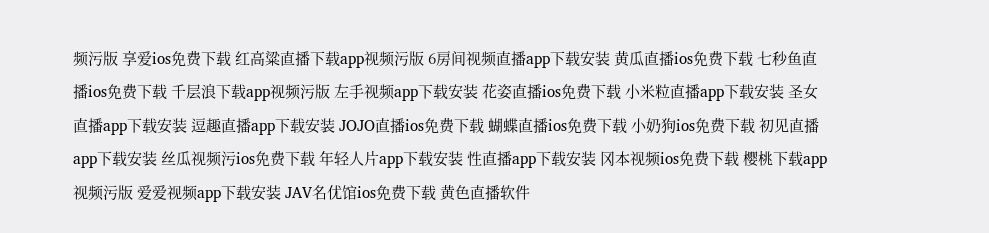频污版 享爱ios免费下载 红高粱直播下载app视频污版 6房间视频直播app下载安装 黄瓜直播ios免费下载 七秒鱼直播ios免费下载 千层浪下载app视频污版 左手视频app下载安装 花姿直播ios免费下载 小米粒直播app下载安装 圣女直播app下载安装 逗趣直播app下载安装 JOJO直播ios免费下载 蝴蝶直播ios免费下载 小奶狗ios免费下载 初见直播app下载安装 丝瓜视频污ios免费下载 年轻人片app下载安装 性直播app下载安装 冈本视频ios免费下载 樱桃下载app视频污版 爱爱视频app下载安装 JAV名优馆ios免费下载 黄色直播软件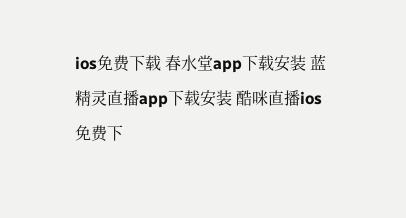ios免费下载 春水堂app下载安装 蓝精灵直播app下载安装 酷咪直播ios免费下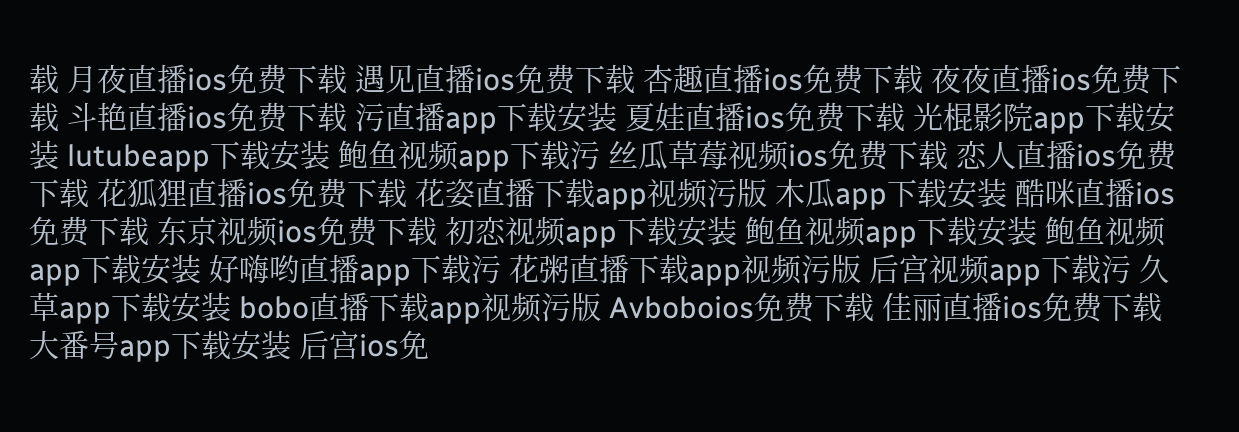载 月夜直播ios免费下载 遇见直播ios免费下载 杏趣直播ios免费下载 夜夜直播ios免费下载 斗艳直播ios免费下载 污直播app下载安装 夏娃直播ios免费下载 光棍影院app下载安装 lutubeapp下载安装 鲍鱼视频app下载污 丝瓜草莓视频ios免费下载 恋人直播ios免费下载 花狐狸直播ios免费下载 花姿直播下载app视频污版 木瓜app下载安装 酷咪直播ios免费下载 东京视频ios免费下载 初恋视频app下载安装 鲍鱼视频app下载安装 鲍鱼视频app下载安装 好嗨哟直播app下载污 花粥直播下载app视频污版 后宫视频app下载污 久草app下载安装 bobo直播下载app视频污版 Avboboios免费下载 佳丽直播ios免费下载 大番号app下载安装 后宫ios免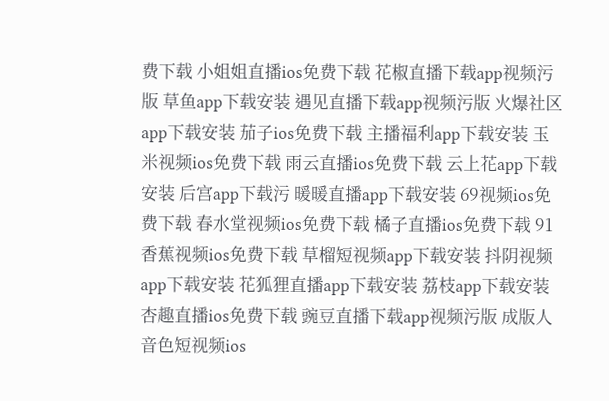费下载 小姐姐直播ios免费下载 花椒直播下载app视频污版 草鱼app下载安装 遇见直播下载app视频污版 火爆社区app下载安装 茄子ios免费下载 主播福利app下载安装 玉米视频ios免费下载 雨云直播ios免费下载 云上花app下载安装 后宫app下载污 暖暖直播app下载安装 69视频ios免费下载 春水堂视频ios免费下载 橘子直播ios免费下载 91香蕉视频ios免费下载 草榴短视频app下载安装 抖阴视频app下载安装 花狐狸直播app下载安装 荔枝app下载安装 杏趣直播ios免费下载 豌豆直播下载app视频污版 成版人音色短视频ios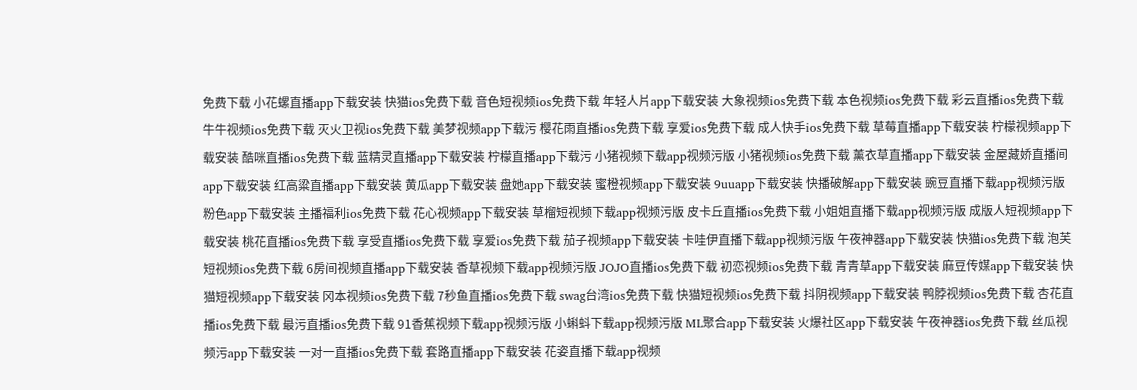免费下载 小花螺直播app下载安装 快猫ios免费下载 音色短视频ios免费下载 年轻人片app下载安装 大象视频ios免费下载 本色视频ios免费下载 彩云直播ios免费下载 牛牛视频ios免费下载 灭火卫视ios免费下载 美梦视频app下载污 樱花雨直播ios免费下载 享爱ios免费下载 成人快手ios免费下载 草莓直播app下载安装 柠檬视频app下载安装 酷咪直播ios免费下载 蓝精灵直播app下载安装 柠檬直播app下载污 小猪视频下载app视频污版 小猪视频ios免费下载 薰衣草直播app下载安装 金屋藏娇直播间app下载安装 红高粱直播app下载安装 黄瓜app下载安装 盘她app下载安装 蜜橙视频app下载安装 9uuapp下载安装 快播破解app下载安装 豌豆直播下载app视频污版 粉色app下载安装 主播福利ios免费下载 花心视频app下载安装 草榴短视频下载app视频污版 皮卡丘直播ios免费下载 小姐姐直播下载app视频污版 成版人短视频app下载安装 桃花直播ios免费下载 享受直播ios免费下载 享爱ios免费下载 茄子视频app下载安装 卡哇伊直播下载app视频污版 午夜神器app下载安装 快猫ios免费下载 泡芙短视频ios免费下载 6房间视频直播app下载安装 香草视频下载app视频污版 JOJO直播ios免费下载 初恋视频ios免费下载 青青草app下载安装 麻豆传媒app下载安装 快猫短视频app下载安装 冈本视频ios免费下载 7秒鱼直播ios免费下载 swag台湾ios免费下载 快猫短视频ios免费下载 抖阴视频app下载安装 鸭脖视频ios免费下载 杏花直播ios免费下载 最污直播ios免费下载 91香蕉视频下载app视频污版 小蝌蚪下载app视频污版 ML聚合app下载安装 火爆社区app下载安装 午夜神器ios免费下载 丝瓜视频污app下载安装 一对一直播ios免费下载 套路直播app下载安装 花姿直播下载app视频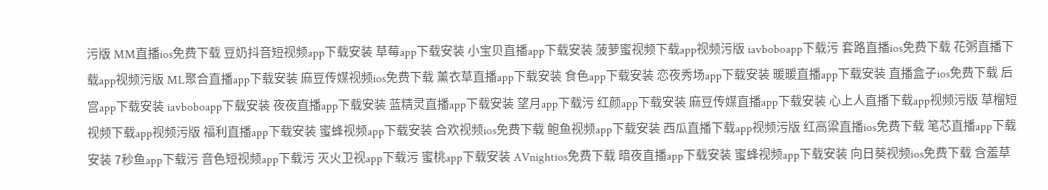污版 MM直播ios免费下载 豆奶抖音短视频app下载安装 草莓app下载安装 小宝贝直播app下载安装 菠萝蜜视频下载app视频污版 iavboboapp下载污 套路直播ios免费下载 花粥直播下载app视频污版 ML聚合直播app下载安装 麻豆传媒视频ios免费下载 薰衣草直播app下载安装 食色app下载安装 恋夜秀场app下载安装 暖暖直播app下载安装 直播盒子ios免费下载 后宫app下载安装 iavboboapp下载安装 夜夜直播app下载安装 蓝精灵直播app下载安装 望月app下载污 红颜app下载安装 麻豆传媒直播app下载安装 心上人直播下载app视频污版 草榴短视频下载app视频污版 福利直播app下载安装 蜜蜂视频app下载安装 合欢视频ios免费下载 鲍鱼视频app下载安装 西瓜直播下载app视频污版 红高粱直播ios免费下载 笔芯直播app下载安装 7秒鱼app下载污 音色短视频app下载污 灭火卫视app下载污 蜜桃app下载安装 AVnightios免费下载 暗夜直播app下载安装 蜜蜂视频app下载安装 向日葵视频ios免费下载 含羞草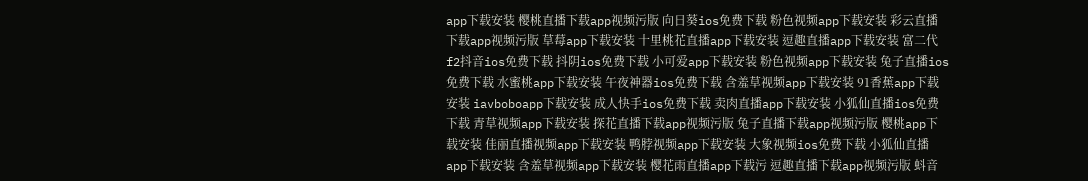app下载安装 樱桃直播下载app视频污版 向日葵ios免费下载 粉色视频app下载安装 彩云直播下载app视频污版 草莓app下载安装 十里桃花直播app下载安装 逗趣直播app下载安装 富二代f2抖音ios免费下载 抖阴ios免费下载 小可爱app下载安装 粉色视频app下载安装 兔子直播ios免费下载 水蜜桃app下载安装 午夜神器ios免费下载 含羞草视频app下载安装 91香蕉app下载安装 iavboboapp下载安装 成人快手ios免费下载 卖肉直播app下载安装 小狐仙直播ios免费下载 青草视频app下载安装 探花直播下载app视频污版 兔子直播下载app视频污版 樱桃app下载安装 佳丽直播视频app下载安装 鸭脖视频app下载安装 大象视频ios免费下载 小狐仙直播app下载安装 含羞草视频app下载安装 樱花雨直播app下载污 逗趣直播下载app视频污版 蚪音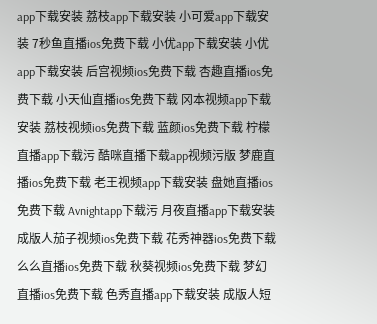app下载安装 荔枝app下载安装 小可爱app下载安装 7秒鱼直播ios免费下载 小优app下载安装 小优app下载安装 后宫视频ios免费下载 杏趣直播ios免费下载 小天仙直播ios免费下载 冈本视频app下载安装 荔枝视频ios免费下载 蓝颜ios免费下载 柠檬直播app下载污 酷咪直播下载app视频污版 梦鹿直播ios免费下载 老王视频app下载安装 盘她直播ios免费下载 Avnightapp下载污 月夜直播app下载安装 成版人茄子视频ios免费下载 花秀神器ios免费下载 么么直播ios免费下载 秋葵视频ios免费下载 梦幻直播ios免费下载 色秀直播app下载安装 成版人短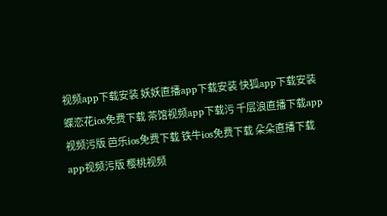视频app下载安装 妖妖直播app下载安装 快狐app下载安装 蝶恋花ios免费下载 茶馆视频app下载污 千层浪直播下载app视频污版 芭乐ios免费下载 铁牛ios免费下载 朵朵直播下载app视频污版 樱桃视频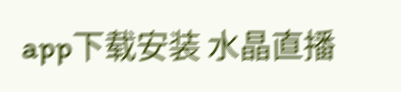app下载安装 水晶直播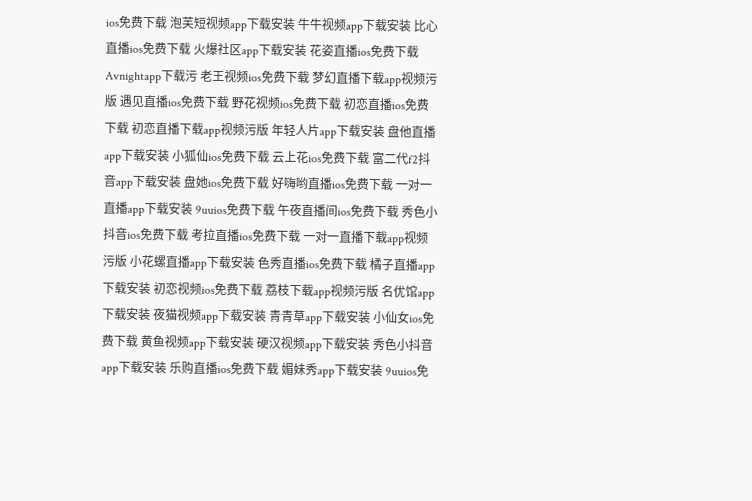ios免费下载 泡芙短视频app下载安装 牛牛视频app下载安装 比心直播ios免费下载 火爆社区app下载安装 花姿直播ios免费下载 Avnightapp下载污 老王视频ios免费下载 梦幻直播下载app视频污版 遇见直播ios免费下载 野花视频ios免费下载 初恋直播ios免费下载 初恋直播下载app视频污版 年轻人片app下载安装 盘他直播app下载安装 小狐仙ios免费下载 云上花ios免费下载 富二代f2抖音app下载安装 盘她ios免费下载 好嗨哟直播ios免费下载 一对一直播app下载安装 9uuios免费下载 午夜直播间ios免费下载 秀色小抖音ios免费下载 考拉直播ios免费下载 一对一直播下载app视频污版 小花螺直播app下载安装 色秀直播ios免费下载 橘子直播app下载安装 初恋视频ios免费下载 荔枝下载app视频污版 名优馆app下载安装 夜猫视频app下载安装 青青草app下载安装 小仙女ios免费下载 黄鱼视频app下载安装 硬汉视频app下载安装 秀色小抖音app下载安装 乐购直播ios免费下载 媚妹秀app下载安装 9uuios免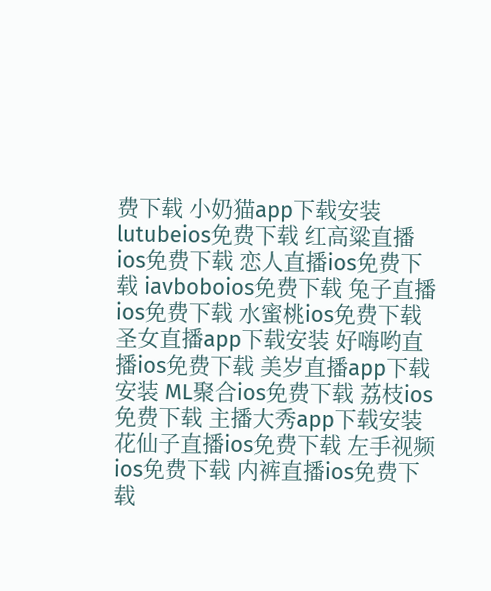费下载 小奶猫app下载安装 lutubeios免费下载 红高粱直播ios免费下载 恋人直播ios免费下载 iavboboios免费下载 兔子直播ios免费下载 水蜜桃ios免费下载 圣女直播app下载安装 好嗨哟直播ios免费下载 美岁直播app下载安装 ML聚合ios免费下载 荔枝ios免费下载 主播大秀app下载安装 花仙子直播ios免费下载 左手视频ios免费下载 内裤直播ios免费下载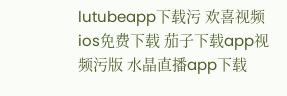lutubeapp下载污 欢喜视频ios免费下载 茄子下载app视频污版 水晶直播app下载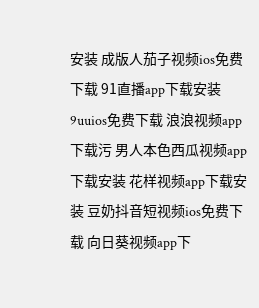安装 成版人茄子视频ios免费下载 91直播app下载安装 9uuios免费下载 浪浪视频app下载污 男人本色西瓜视频app下载安装 花样视频app下载安装 豆奶抖音短视频ios免费下载 向日葵视频app下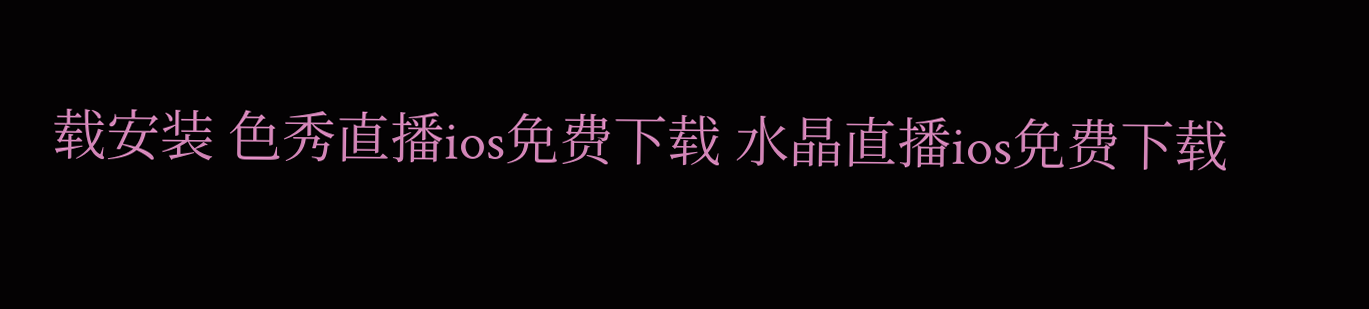载安装 色秀直播ios免费下载 水晶直播ios免费下载